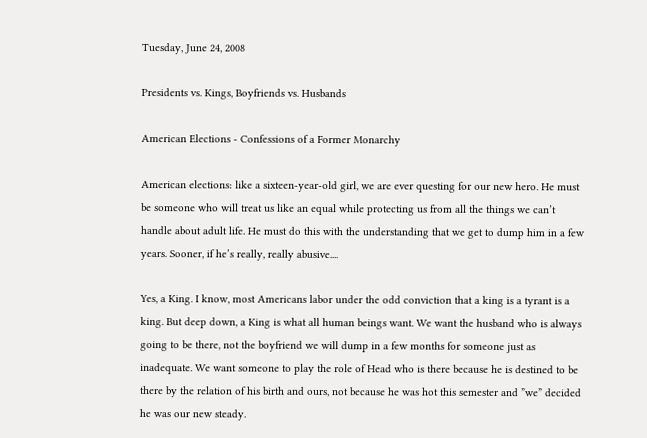Tuesday, June 24, 2008

Presidents vs. Kings, Boyfriends vs. Husbands

American Elections - Confessions of a Former Monarchy

American elections: like a sixteen-year-old girl, we are ever questing for our new hero. He must be someone who will treat us like an equal while protecting us from all the things we can’t handle about adult life. He must do this with the understanding that we get to dump him in a few years. Sooner, if he’s really, really abusive....

Yes, a King. I know, most Americans labor under the odd conviction that a king is a tyrant is a king. But deep down, a King is what all human beings want. We want the husband who is always going to be there, not the boyfriend we will dump in a few months for someone just as inadequate. We want someone to play the role of Head who is there because he is destined to be there by the relation of his birth and ours, not because he was hot this semester and ”we” decided he was our new steady.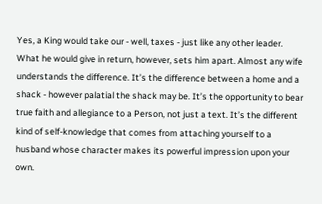Yes, a King would take our - well, taxes - just like any other leader. What he would give in return, however, sets him apart. Almost any wife understands the difference. It’s the difference between a home and a shack - however palatial the shack may be. It’s the opportunity to bear true faith and allegiance to a Person, not just a text. It’s the different kind of self-knowledge that comes from attaching yourself to a husband whose character makes its powerful impression upon your own.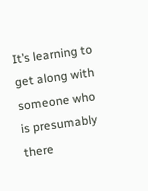It’s learning to get along with someone who is presumably there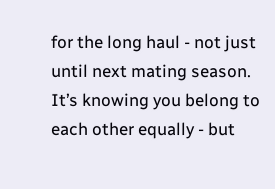for the long haul - not just until next mating season. It’s knowing you belong to each other equally - but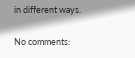in different ways.

No comments: